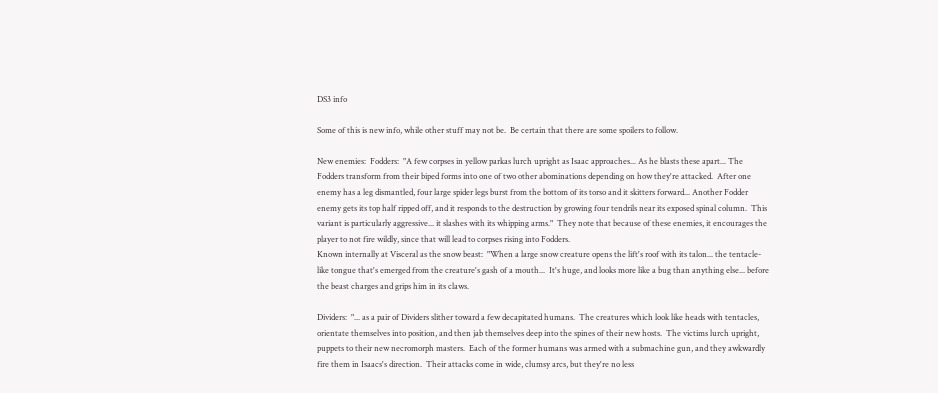DS3 info

Some of this is new info, while other stuff may not be.  Be certain that there are some spoilers to follow.

New enemies:  Fodders:  "A few corpses in yellow parkas lurch upright as Isaac approaches... As he blasts these apart... The Fodders transform from their biped forms into one of two other abominations depending on how they're attacked.  After one enemy has a leg dismantled, four large spider legs burst from the bottom of its torso and it skitters forward... Another Fodder enemy gets its top half ripped off, and it responds to the destruction by growing four tendrils near its exposed spinal column.  This variant is particularly aggressive... it slashes with its whipping arms."  They note that because of these enemies, it encourages the player to not fire wildly, since that will lead to corpses rising into Fodders.
Known internally at Visceral as the snow beast:  "When a large snow creature opens the lift's roof with its talon... the tentacle-like tongue that's emerged from the creature's gash of a mouth...  It's huge, and looks more like a bug than anything else... before the beast charges and grips him in its claws.

Dividers:  "... as a pair of Dividers slither toward a few decapitated humans.  The creatures which look like heads with tentacles, orientate themselves into position, and then jab themselves deep into the spines of their new hosts.  The victims lurch upright, puppets to their new necromorph masters.  Each of the former humans was armed with a submachine gun, and they awkwardly fire them in Isaacs's direction.  Their attacks come in wide, clumsy arcs, but they're no less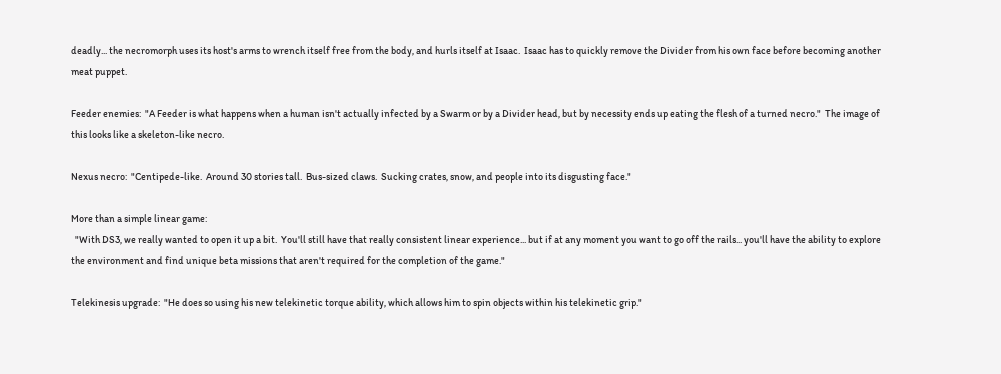deadly... the necromorph uses its host's arms to wrench itself free from the body, and hurls itself at Isaac.  Isaac has to quickly remove the Divider from his own face before becoming another meat puppet.

Feeder enemies:  "A Feeder is what happens when a human isn't actually infected by a Swarm or by a Divider head, but by necessity ends up eating the flesh of a turned necro."  The image of this looks like a skeleton-like necro.

Nexus necro:  "Centipede-like.  Around 30 stories tall.  Bus-sized claws.  Sucking crates, snow, and people into its disgusting face."

More than a simple linear game:
  "With DS3, we really wanted to open it up a bit.  You'll still have that really consistent linear experience... but if at any moment you want to go off the rails... you'll have the ability to explore the environment and find unique beta missions that aren't required for the completion of the game."

Telekinesis upgrade:  "He does so using his new telekinetic torque ability, which allows him to spin objects within his telekinetic grip."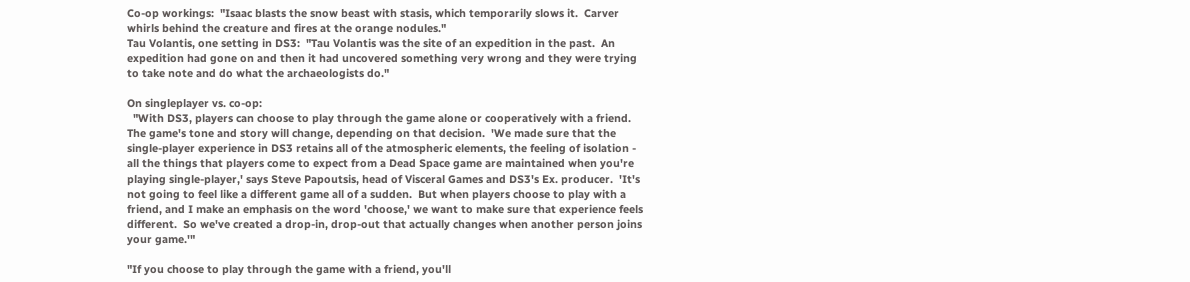Co-op workings:  "Isaac blasts the snow beast with stasis, which temporarily slows it.  Carver whirls behind the creature and fires at the orange nodules."
Tau Volantis, one setting in DS3:  "Tau Volantis was the site of an expedition in the past.  An expedition had gone on and then it had uncovered something very wrong and they were trying to take note and do what the archaeologists do."

On singleplayer vs. co-op:
  "With DS3, players can choose to play through the game alone or cooperatively with a friend.  The game's tone and story will change, depending on that decision.  'We made sure that the single-player experience in DS3 retains all of the atmospheric elements, the feeling of isolation - all the things that players come to expect from a Dead Space game are maintained when you're playing single-player,' says Steve Papoutsis, head of Visceral Games and DS3's Ex. producer.  'It's not going to feel like a different game all of a sudden.  But when players choose to play with a friend, and I make an emphasis on the word 'choose,' we want to make sure that experience feels different.  So we've created a drop-in, drop-out that actually changes when another person joins your game.'"

"If you choose to play through the game with a friend, you'll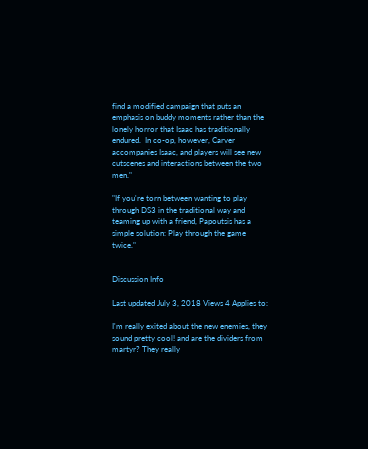find a modified campaign that puts an emphasis on buddy moments rather than the lonely horror that Isaac has traditionally endured.  In co-op, however, Carver accompanies Isaac, and players will see new cutscenes and interactions between the two men."

"If you're torn between wanting to play through DS3 in the traditional way and teaming up with a friend, Papoutsis has a simple solution: Play through the game twice."


Discussion Info

Last updated July 3, 2018 Views 4 Applies to:

I'm really exited about the new enemies, they sound pretty cool! and are the dividers from martyr? They really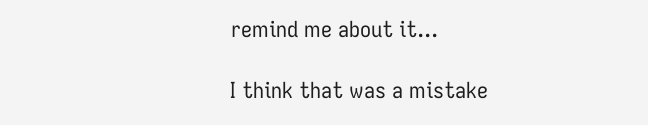remind me about it...

I think that was a mistake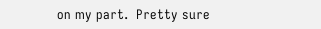on my part.  Pretty sure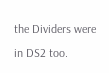the Dividers were in DS2 too.